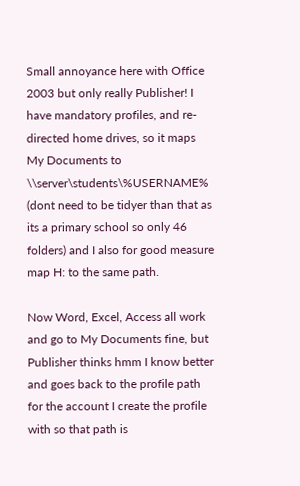Small annoyance here with Office 2003 but only really Publisher! I have mandatory profiles, and re-directed home drives, so it maps My Documents to \\server\students\%USERNAME% (dont need to be tidyer than that as its a primary school so only 46 folders) and I also for good measure map H: to the same path.

Now Word, Excel, Access all work and go to My Documents fine, but Publisher thinks hmm I know better and goes back to the profile path for the account I create the profile with so that path is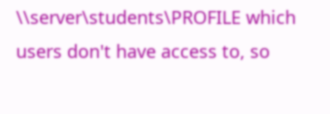\\server\students\PROFILE which users don't have access to, so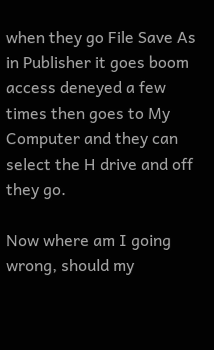when they go File Save As in Publisher it goes boom access deneyed a few times then goes to My Computer and they can select the H drive and off they go.

Now where am I going wrong, should my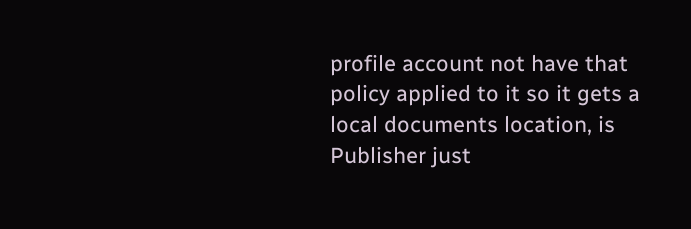profile account not have that policy applied to it so it gets a local documents location, is Publisher just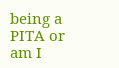being a PITA or am I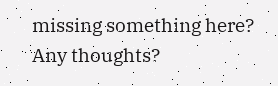missing something here? Any thoughts?